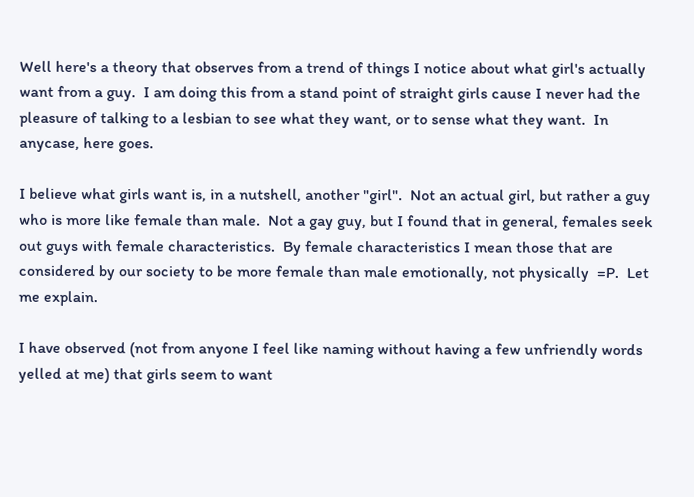Well here's a theory that observes from a trend of things I notice about what girl's actually want from a guy.  I am doing this from a stand point of straight girls cause I never had the pleasure of talking to a lesbian to see what they want, or to sense what they want.  In anycase, here goes.

I believe what girls want is, in a nutshell, another "girl".  Not an actual girl, but rather a guy who is more like female than male.  Not a gay guy, but I found that in general, females seek out guys with female characteristics.  By female characteristics I mean those that are considered by our society to be more female than male emotionally, not physically  =P.  Let me explain.

I have observed (not from anyone I feel like naming without having a few unfriendly words yelled at me) that girls seem to want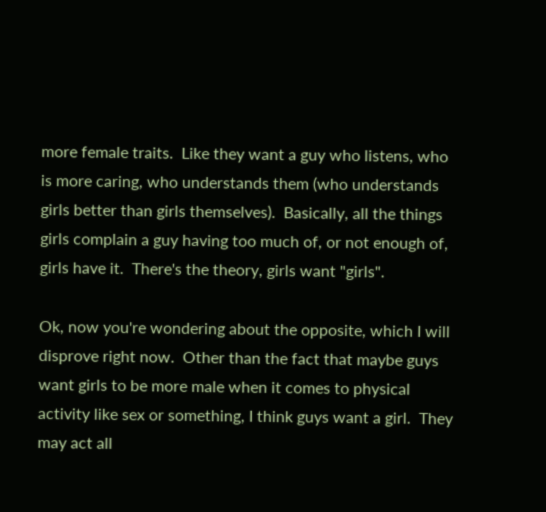more female traits.  Like they want a guy who listens, who is more caring, who understands them (who understands girls better than girls themselves).  Basically, all the things girls complain a guy having too much of, or not enough of, girls have it.  There's the theory, girls want "girls".

Ok, now you're wondering about the opposite, which I will disprove right now.  Other than the fact that maybe guys want girls to be more male when it comes to physical activity like sex or something, I think guys want a girl.  They may act all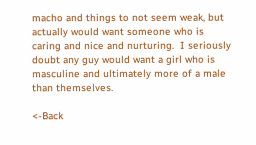macho and things to not seem weak, but actually would want someone who is caring and nice and nurturing.  I seriously doubt any guy would want a girl who is masculine and ultimately more of a male than themselves.

<-Back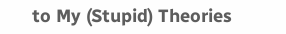to My (Stupid) Theories